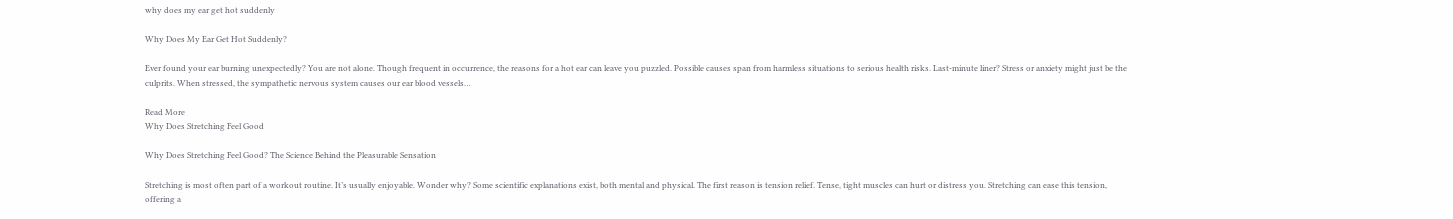why does my ear get hot suddenly

Why Does My Ear Get Hot Suddenly?

Ever found your ear burning unexpectedly? You are not alone. Though frequent in occurrence, the reasons for a hot ear can leave you puzzled. Possible causes span from harmless situations to serious health risks. Last-minute liner? Stress or anxiety might just be the culprits. When stressed, the sympathetic nervous system causes our ear blood vessels…

Read More
Why Does Stretching Feel Good

Why Does Stretching Feel Good? The Science Behind the Pleasurable Sensation

Stretching is most often part of a workout routine. It’s usually enjoyable. Wonder why? Some scientific explanations exist, both mental and physical. The first reason is tension relief. Tense, tight muscles can hurt or distress you. Stretching can ease this tension, offering a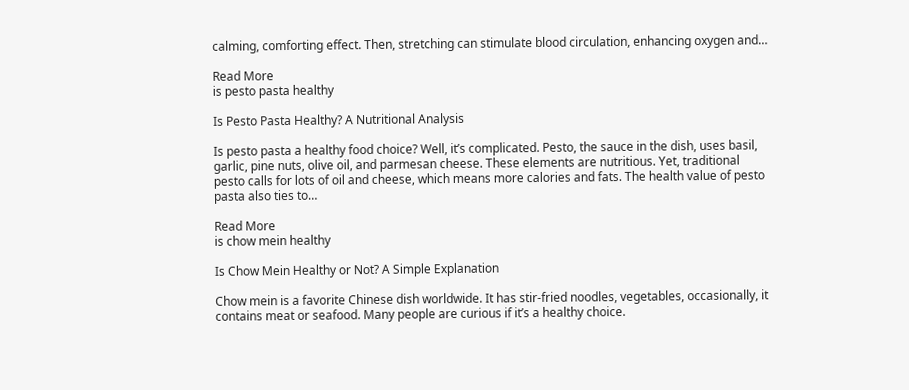calming, comforting effect. Then, stretching can stimulate blood circulation, enhancing oxygen and…

Read More
is pesto pasta healthy

Is Pesto Pasta Healthy? A Nutritional Analysis

Is pesto pasta a healthy food choice? Well, it’s complicated. Pesto, the sauce in the dish, uses basil, garlic, pine nuts, olive oil, and parmesan cheese. These elements are nutritious. Yet, traditional pesto calls for lots of oil and cheese, which means more calories and fats. The health value of pesto pasta also ties to…

Read More
is chow mein healthy

Is Chow Mein Healthy or Not? A Simple Explanation

Chow mein is a favorite Chinese dish worldwide. It has stir-fried noodles, vegetables, occasionally, it contains meat or seafood. Many people are curious if it’s a healthy choice.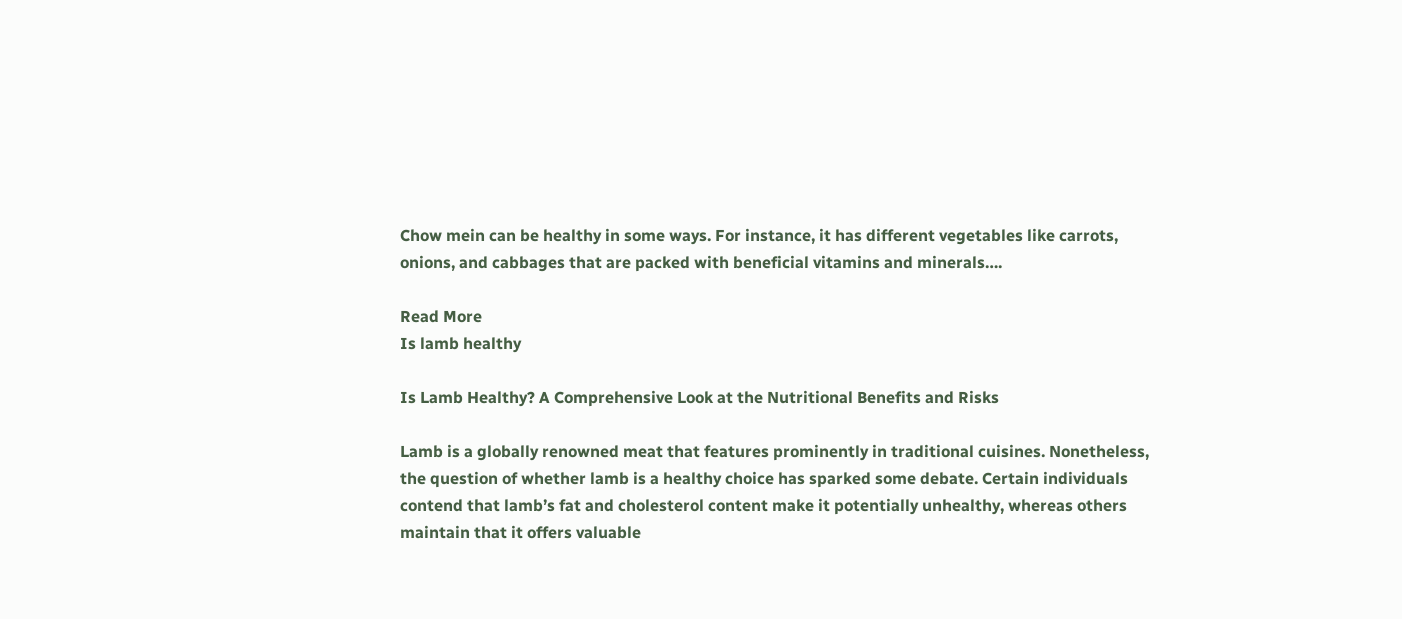Chow mein can be healthy in some ways. For instance, it has different vegetables like carrots, onions, and cabbages that are packed with beneficial vitamins and minerals….

Read More
Is lamb healthy

Is Lamb Healthy? A Comprehensive Look at the Nutritional Benefits and Risks

Lamb is a globally renowned meat that features prominently in traditional cuisines. Nonetheless, the question of whether lamb is a healthy choice has sparked some debate. Certain individuals contend that lamb’s fat and cholesterol content make it potentially unhealthy, whereas others maintain that it offers valuable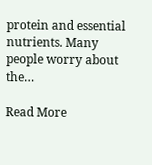protein and essential nutrients. Many people worry about the…

Read More